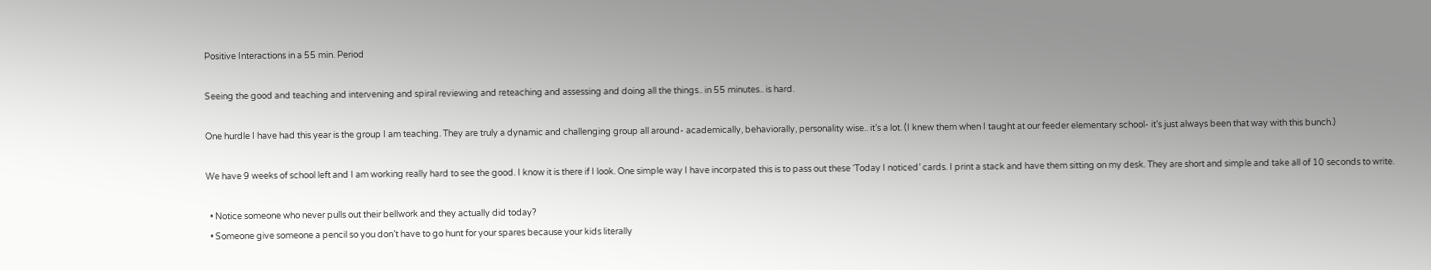Positive Interactions in a 55 min. Period

Seeing the good and teaching and intervening and spiral reviewing and reteaching and assessing and doing all the things.. in 55 minutes.. is hard.

One hurdle I have had this year is the group I am teaching. They are truly a dynamic and challenging group all around- academically, behaviorally, personality wise.. it’s a lot. (I knew them when I taught at our feeder elementary school- it’s just always been that way with this bunch.)

We have 9 weeks of school left and I am working really hard to see the good. I know it is there if I look. One simple way I have incorpated this is to pass out these ‘Today I noticed’ cards. I print a stack and have them sitting on my desk. They are short and simple and take all of 10 seconds to write.

  • Notice someone who never pulls out their bellwork and they actually did today?
  • Someone give someone a pencil so you don’t have to go hunt for your spares because your kids literally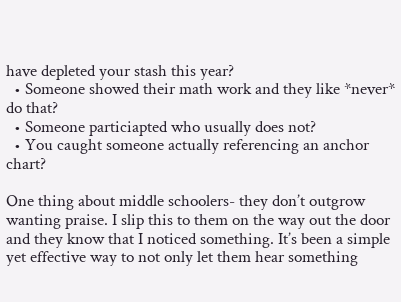have depleted your stash this year?
  • Someone showed their math work and they like *never* do that?
  • Someone particiapted who usually does not?
  • You caught someone actually referencing an anchor chart?

One thing about middle schoolers- they don’t outgrow wanting praise. I slip this to them on the way out the door and they know that I noticed something. It’s been a simple yet effective way to not only let them hear something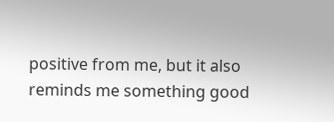positive from me, but it also reminds me something good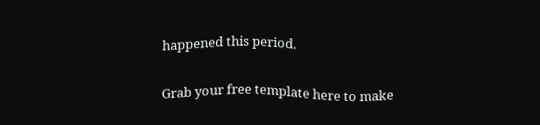happened this period.

Grab your free template here to make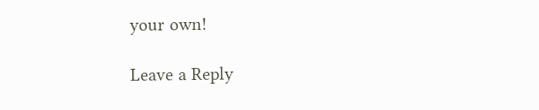your own!

Leave a Reply